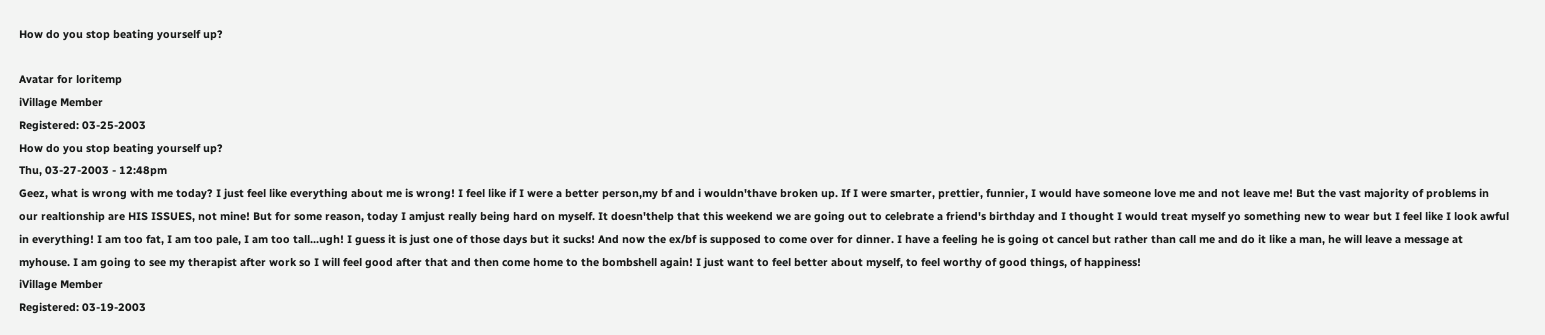How do you stop beating yourself up?

Avatar for loritemp
iVillage Member
Registered: 03-25-2003
How do you stop beating yourself up?
Thu, 03-27-2003 - 12:48pm
Geez, what is wrong with me today? I just feel like everything about me is wrong! I feel like if I were a better person,my bf and i wouldn'thave broken up. If I were smarter, prettier, funnier, I would have someone love me and not leave me! But the vast majority of problems in our realtionship are HIS ISSUES, not mine! But for some reason, today I amjust really being hard on myself. It doesn'thelp that this weekend we are going out to celebrate a friend's birthday and I thought I would treat myself yo something new to wear but I feel like I look awful in everything! I am too fat, I am too pale, I am too tall...ugh! I guess it is just one of those days but it sucks! And now the ex/bf is supposed to come over for dinner. I have a feeling he is going ot cancel but rather than call me and do it like a man, he will leave a message at myhouse. I am going to see my therapist after work so I will feel good after that and then come home to the bombshell again! I just want to feel better about myself, to feel worthy of good things, of happiness!
iVillage Member
Registered: 03-19-2003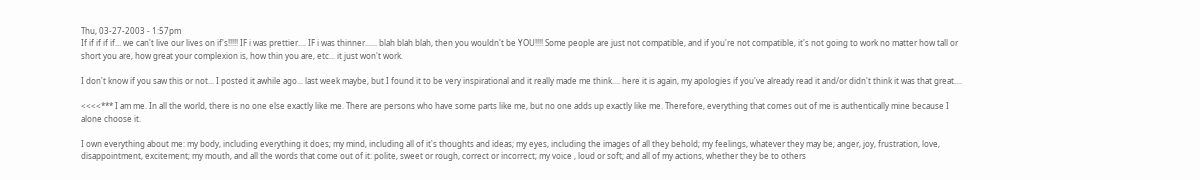Thu, 03-27-2003 - 1:57pm
If if if if if... we can't live our lives on if's!!!!! IF i was prettier.... IF i was thinner...... blah blah blah, then you wouldn't be YOU!!!! Some people are just not compatible, and if you're not compatible, it's not going to work no matter how tall or short you are, how great your complexion is, how thin you are, etc... it just won't work.

I don't know if you saw this or not... I posted it awhile ago... last week maybe, but I found it to be very inspirational and it really made me think.... here it is again, my apologies if you've already read it and/or didn't think it was that great....

<<<<*** I am me. In all the world, there is no one else exactly like me. There are persons who have some parts like me, but no one adds up exactly like me. Therefore, everything that comes out of me is authentically mine because I alone choose it.

I own everything about me: my body, including everything it does; my mind, including all of it's thoughts and ideas; my eyes, including the images of all they behold; my feelings, whatever they may be; anger, joy, frustration, love, disappointment, excitement; my mouth, and all the words that come out of it: polite, sweet or rough, correct or incorrect; my voice , loud or soft; and all of my actions, whether they be to others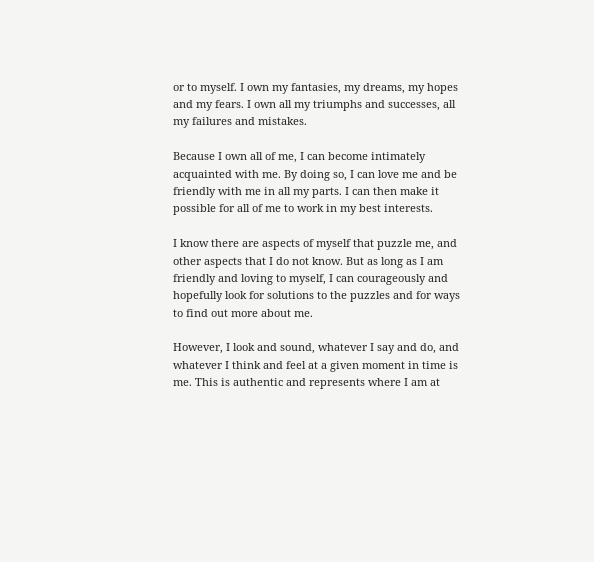or to myself. I own my fantasies, my dreams, my hopes and my fears. I own all my triumphs and successes, all my failures and mistakes.

Because I own all of me, I can become intimately acquainted with me. By doing so, I can love me and be friendly with me in all my parts. I can then make it possible for all of me to work in my best interests.

I know there are aspects of myself that puzzle me, and other aspects that I do not know. But as long as I am friendly and loving to myself, I can courageously and hopefully look for solutions to the puzzles and for ways to find out more about me.

However, I look and sound, whatever I say and do, and whatever I think and feel at a given moment in time is me. This is authentic and represents where I am at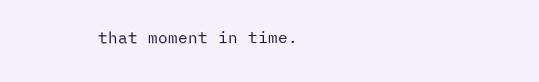that moment in time.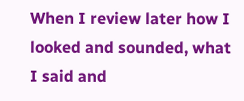When I review later how I looked and sounded, what I said and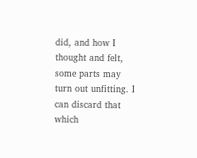did, and how I thought and felt, some parts may turn out unfitting. I can discard that which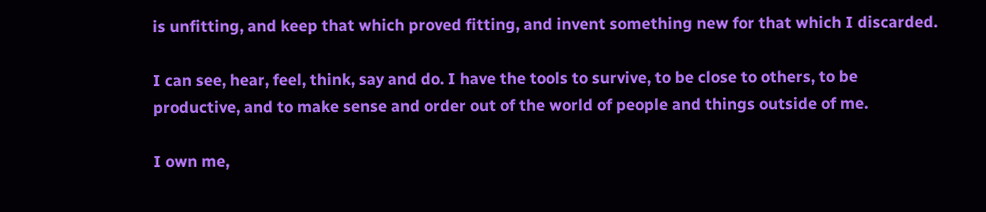is unfitting, and keep that which proved fitting, and invent something new for that which I discarded.

I can see, hear, feel, think, say and do. I have the tools to survive, to be close to others, to be productive, and to make sense and order out of the world of people and things outside of me.

I own me,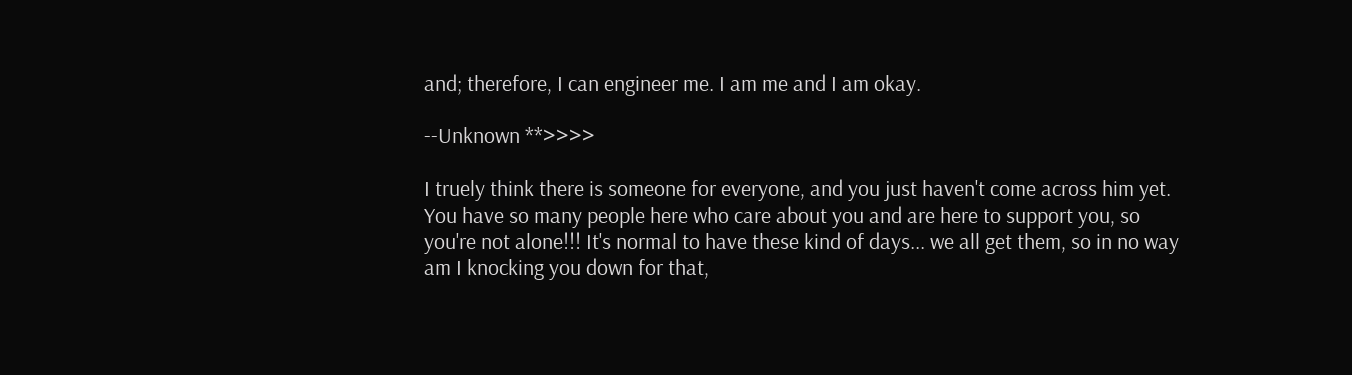and; therefore, I can engineer me. I am me and I am okay.

--Unknown **>>>>

I truely think there is someone for everyone, and you just haven't come across him yet. You have so many people here who care about you and are here to support you, so you're not alone!!! It's normal to have these kind of days... we all get them, so in no way am I knocking you down for that,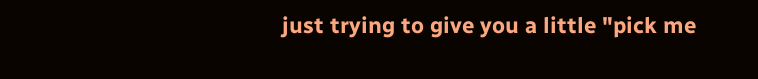just trying to give you a little "pick me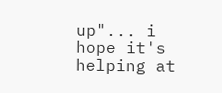up"... i hope it's helping at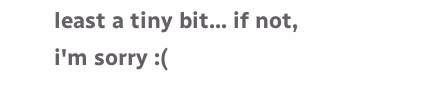least a tiny bit... if not, i'm sorry :(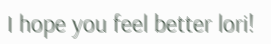I hope you feel better lori!